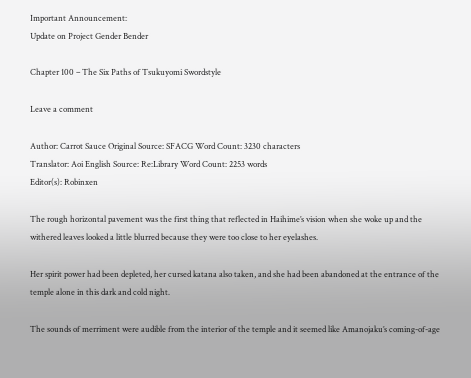Important Announcement:
Update on Project Gender Bender

Chapter 100 – The Six Paths of Tsukuyomi Swordstyle

Leave a comment

Author: Carrot Sauce Original Source: SFACG Word Count: 3230 characters
Translator: Aoi English Source: Re:Library Word Count: 2253 words
Editor(s): Robinxen

The rough horizontal pavement was the first thing that reflected in Haihime’s vision when she woke up and the withered leaves looked a little blurred because they were too close to her eyelashes.

Her spirit power had been depleted, her cursed katana also taken, and she had been abandoned at the entrance of the temple alone in this dark and cold night.

The sounds of merriment were audible from the interior of the temple and it seemed like Amanojaku’s coming-of-age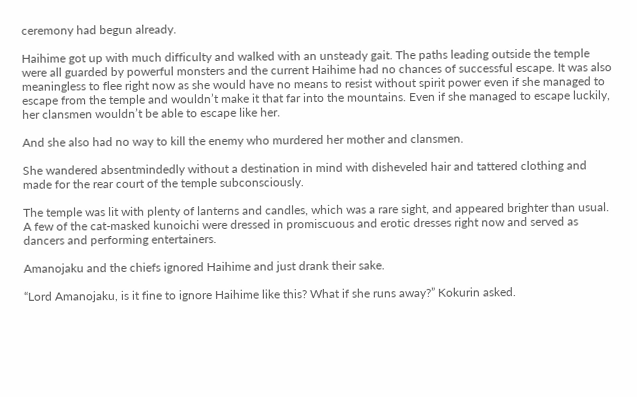ceremony had begun already.

Haihime got up with much difficulty and walked with an unsteady gait. The paths leading outside the temple were all guarded by powerful monsters and the current Haihime had no chances of successful escape. It was also meaningless to flee right now as she would have no means to resist without spirit power even if she managed to escape from the temple and wouldn’t make it that far into the mountains. Even if she managed to escape luckily, her clansmen wouldn’t be able to escape like her.

And she also had no way to kill the enemy who murdered her mother and clansmen.

She wandered absentmindedly without a destination in mind with disheveled hair and tattered clothing and made for the rear court of the temple subconsciously.

The temple was lit with plenty of lanterns and candles, which was a rare sight, and appeared brighter than usual. A few of the cat-masked kunoichi were dressed in promiscuous and erotic dresses right now and served as dancers and performing entertainers.

Amanojaku and the chiefs ignored Haihime and just drank their sake.

“Lord Amanojaku, is it fine to ignore Haihime like this? What if she runs away?” Kokurin asked.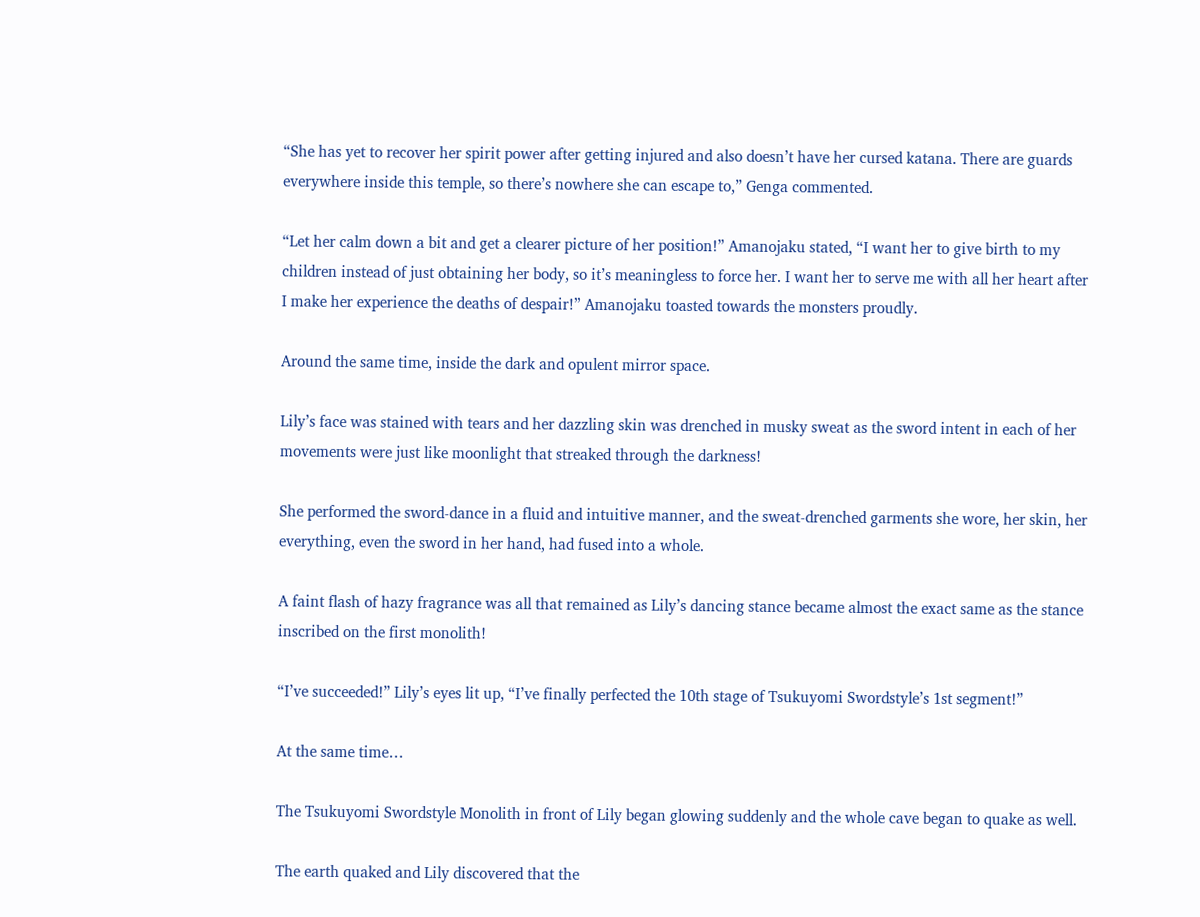“She has yet to recover her spirit power after getting injured and also doesn’t have her cursed katana. There are guards everywhere inside this temple, so there’s nowhere she can escape to,” Genga commented.

“Let her calm down a bit and get a clearer picture of her position!” Amanojaku stated, “I want her to give birth to my children instead of just obtaining her body, so it’s meaningless to force her. I want her to serve me with all her heart after I make her experience the deaths of despair!” Amanojaku toasted towards the monsters proudly.

Around the same time, inside the dark and opulent mirror space.

Lily’s face was stained with tears and her dazzling skin was drenched in musky sweat as the sword intent in each of her movements were just like moonlight that streaked through the darkness!

She performed the sword-dance in a fluid and intuitive manner, and the sweat-drenched garments she wore, her skin, her everything, even the sword in her hand, had fused into a whole.

A faint flash of hazy fragrance was all that remained as Lily’s dancing stance became almost the exact same as the stance inscribed on the first monolith!

“I’ve succeeded!” Lily’s eyes lit up, “I’ve finally perfected the 10th stage of Tsukuyomi Swordstyle’s 1st segment!”

At the same time…

The Tsukuyomi Swordstyle Monolith in front of Lily began glowing suddenly and the whole cave began to quake as well.

The earth quaked and Lily discovered that the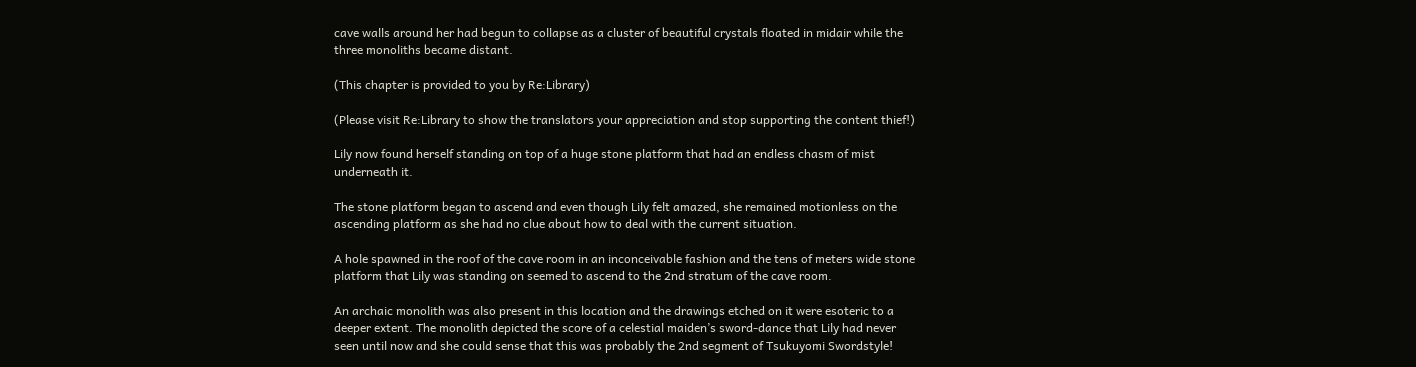cave walls around her had begun to collapse as a cluster of beautiful crystals floated in midair while the three monoliths became distant.

(This chapter is provided to you by Re:Library)

(Please visit Re:Library to show the translators your appreciation and stop supporting the content thief!)

Lily now found herself standing on top of a huge stone platform that had an endless chasm of mist underneath it.

The stone platform began to ascend and even though Lily felt amazed, she remained motionless on the ascending platform as she had no clue about how to deal with the current situation.

A hole spawned in the roof of the cave room in an inconceivable fashion and the tens of meters wide stone platform that Lily was standing on seemed to ascend to the 2nd stratum of the cave room.

An archaic monolith was also present in this location and the drawings etched on it were esoteric to a deeper extent. The monolith depicted the score of a celestial maiden’s sword-dance that Lily had never seen until now and she could sense that this was probably the 2nd segment of Tsukuyomi Swordstyle!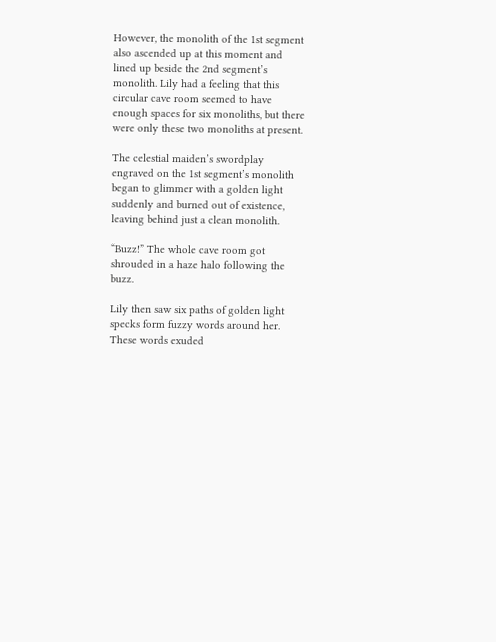However, the monolith of the 1st segment also ascended up at this moment and lined up beside the 2nd segment’s monolith. Lily had a feeling that this circular cave room seemed to have enough spaces for six monoliths, but there were only these two monoliths at present.

The celestial maiden’s swordplay engraved on the 1st segment’s monolith began to glimmer with a golden light suddenly and burned out of existence, leaving behind just a clean monolith.

“Buzz!” The whole cave room got shrouded in a haze halo following the buzz.

Lily then saw six paths of golden light specks form fuzzy words around her. These words exuded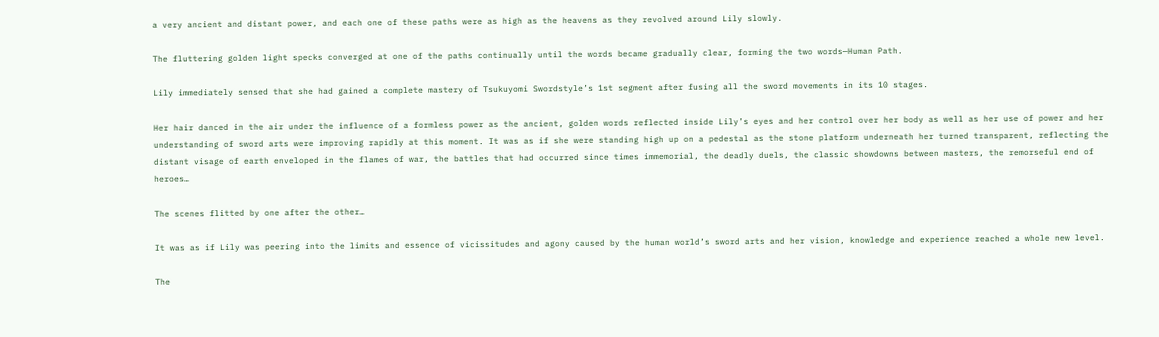a very ancient and distant power, and each one of these paths were as high as the heavens as they revolved around Lily slowly.

The fluttering golden light specks converged at one of the paths continually until the words became gradually clear, forming the two words—Human Path.

Lily immediately sensed that she had gained a complete mastery of Tsukuyomi Swordstyle’s 1st segment after fusing all the sword movements in its 10 stages.

Her hair danced in the air under the influence of a formless power as the ancient, golden words reflected inside Lily’s eyes and her control over her body as well as her use of power and her understanding of sword arts were improving rapidly at this moment. It was as if she were standing high up on a pedestal as the stone platform underneath her turned transparent, reflecting the distant visage of earth enveloped in the flames of war, the battles that had occurred since times immemorial, the deadly duels, the classic showdowns between masters, the remorseful end of heroes…

The scenes flitted by one after the other…

It was as if Lily was peering into the limits and essence of vicissitudes and agony caused by the human world’s sword arts and her vision, knowledge and experience reached a whole new level.

The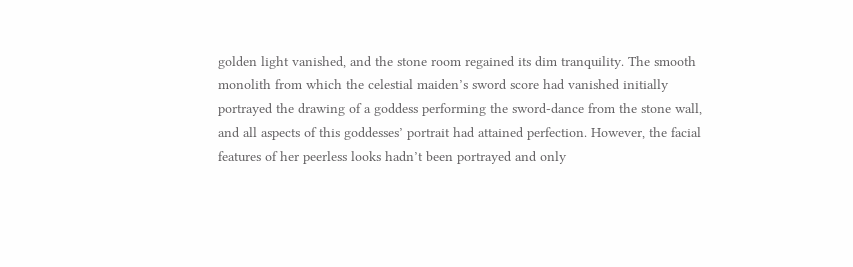golden light vanished, and the stone room regained its dim tranquility. The smooth monolith from which the celestial maiden’s sword score had vanished initially portrayed the drawing of a goddess performing the sword-dance from the stone wall, and all aspects of this goddesses’ portrait had attained perfection. However, the facial features of her peerless looks hadn’t been portrayed and only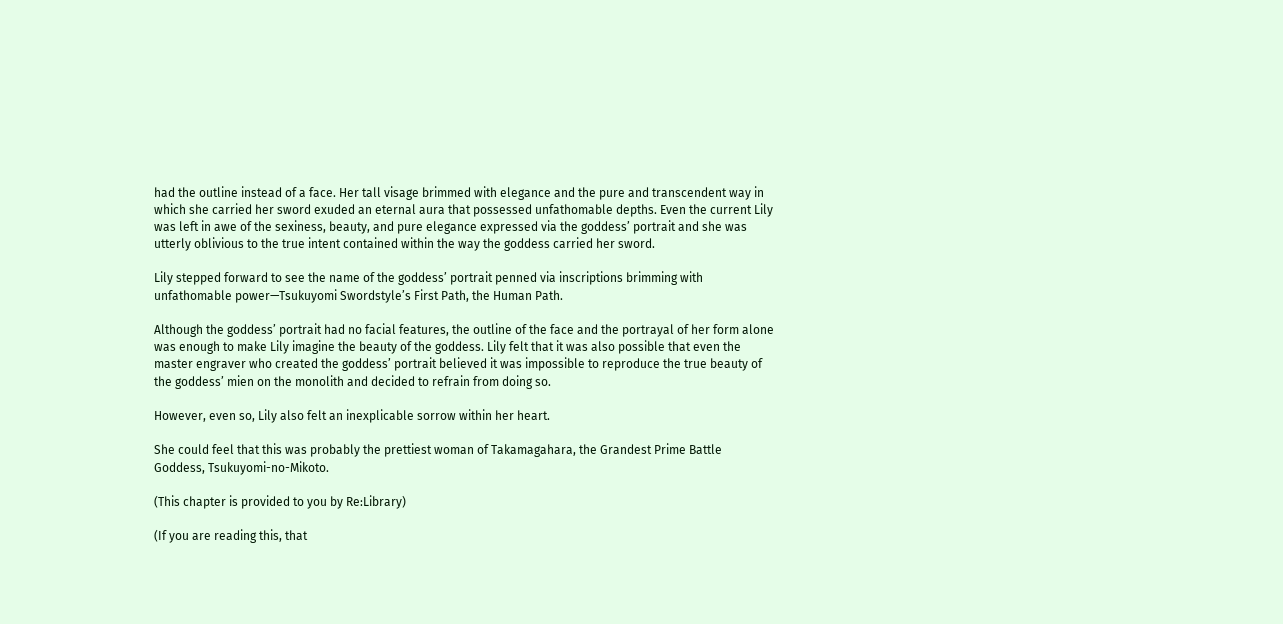had the outline instead of a face. Her tall visage brimmed with elegance and the pure and transcendent way in which she carried her sword exuded an eternal aura that possessed unfathomable depths. Even the current Lily was left in awe of the sexiness, beauty, and pure elegance expressed via the goddess’ portrait and she was utterly oblivious to the true intent contained within the way the goddess carried her sword.

Lily stepped forward to see the name of the goddess’ portrait penned via inscriptions brimming with unfathomable power—Tsukuyomi Swordstyle’s First Path, the Human Path.

Although the goddess’ portrait had no facial features, the outline of the face and the portrayal of her form alone was enough to make Lily imagine the beauty of the goddess. Lily felt that it was also possible that even the master engraver who created the goddess’ portrait believed it was impossible to reproduce the true beauty of the goddess’ mien on the monolith and decided to refrain from doing so.

However, even so, Lily also felt an inexplicable sorrow within her heart.

She could feel that this was probably the prettiest woman of Takamagahara, the Grandest Prime Battle Goddess, Tsukuyomi-no-Mikoto.

(This chapter is provided to you by Re:Library)

(If you are reading this, that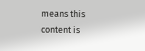means this content is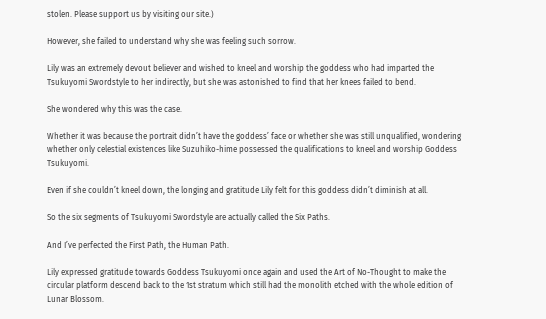stolen. Please support us by visiting our site.)

However, she failed to understand why she was feeling such sorrow.

Lily was an extremely devout believer and wished to kneel and worship the goddess who had imparted the Tsukuyomi Swordstyle to her indirectly, but she was astonished to find that her knees failed to bend.

She wondered why this was the case.

Whether it was because the portrait didn’t have the goddess’ face or whether she was still unqualified, wondering whether only celestial existences like Suzuhiko-hime possessed the qualifications to kneel and worship Goddess Tsukuyomi.

Even if she couldn’t kneel down, the longing and gratitude Lily felt for this goddess didn’t diminish at all.

So the six segments of Tsukuyomi Swordstyle are actually called the Six Paths.

And I’ve perfected the First Path, the Human Path.

Lily expressed gratitude towards Goddess Tsukuyomi once again and used the Art of No-Thought to make the circular platform descend back to the 1st stratum which still had the monolith etched with the whole edition of Lunar Blossom.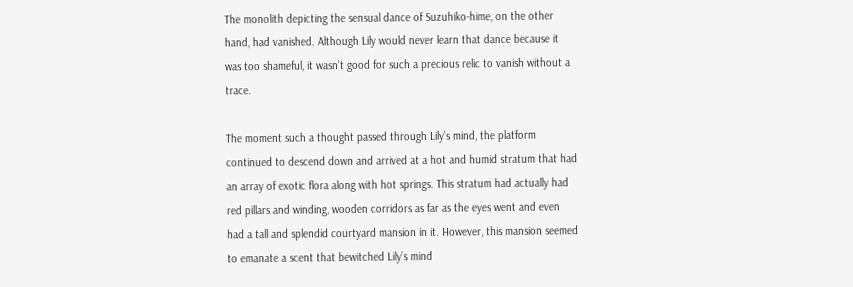The monolith depicting the sensual dance of Suzuhiko-hime, on the other hand, had vanished. Although Lily would never learn that dance because it was too shameful, it wasn’t good for such a precious relic to vanish without a trace.

The moment such a thought passed through Lily’s mind, the platform continued to descend down and arrived at a hot and humid stratum that had an array of exotic flora along with hot springs. This stratum had actually had red pillars and winding, wooden corridors as far as the eyes went and even had a tall and splendid courtyard mansion in it. However, this mansion seemed to emanate a scent that bewitched Lily’s mind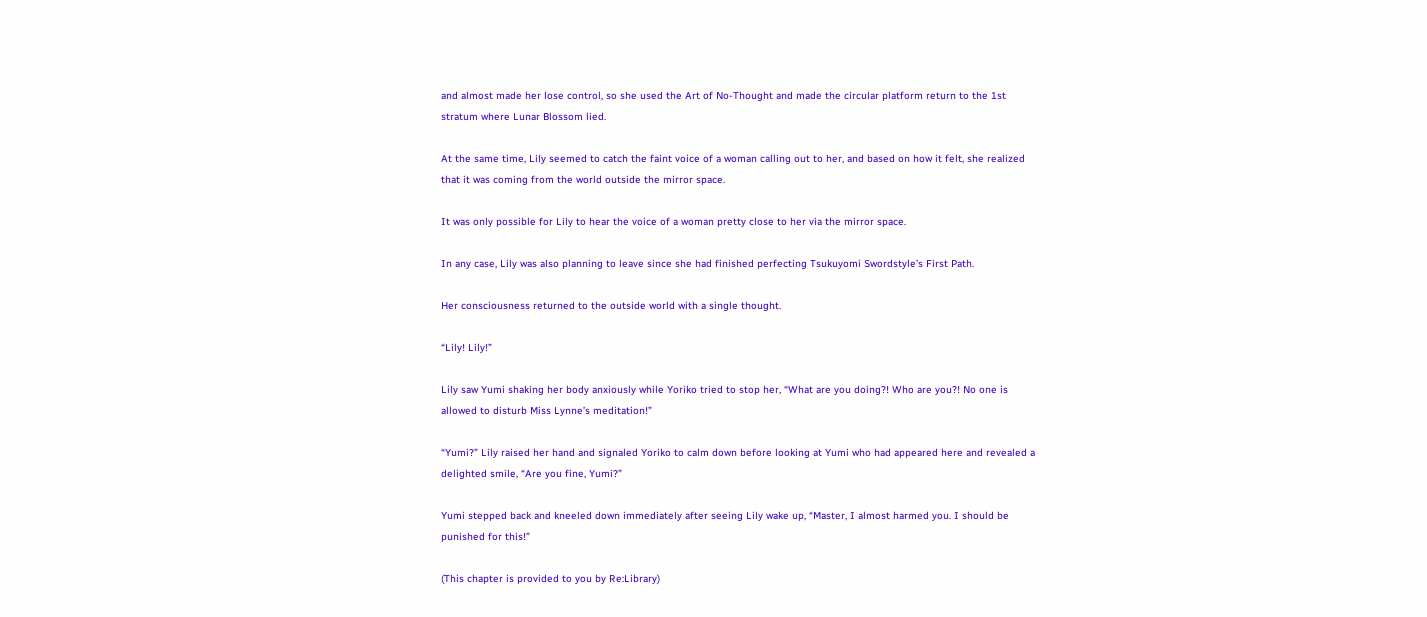and almost made her lose control, so she used the Art of No-Thought and made the circular platform return to the 1st stratum where Lunar Blossom lied.

At the same time, Lily seemed to catch the faint voice of a woman calling out to her, and based on how it felt, she realized that it was coming from the world outside the mirror space.

It was only possible for Lily to hear the voice of a woman pretty close to her via the mirror space.

In any case, Lily was also planning to leave since she had finished perfecting Tsukuyomi Swordstyle’s First Path.

Her consciousness returned to the outside world with a single thought.

“Lily! Lily!”

Lily saw Yumi shaking her body anxiously while Yoriko tried to stop her, “What are you doing?! Who are you?! No one is allowed to disturb Miss Lynne’s meditation!”

“Yumi?” Lily raised her hand and signaled Yoriko to calm down before looking at Yumi who had appeared here and revealed a delighted smile, “Are you fine, Yumi?”

Yumi stepped back and kneeled down immediately after seeing Lily wake up, “Master, I almost harmed you. I should be punished for this!”

(This chapter is provided to you by Re:Library)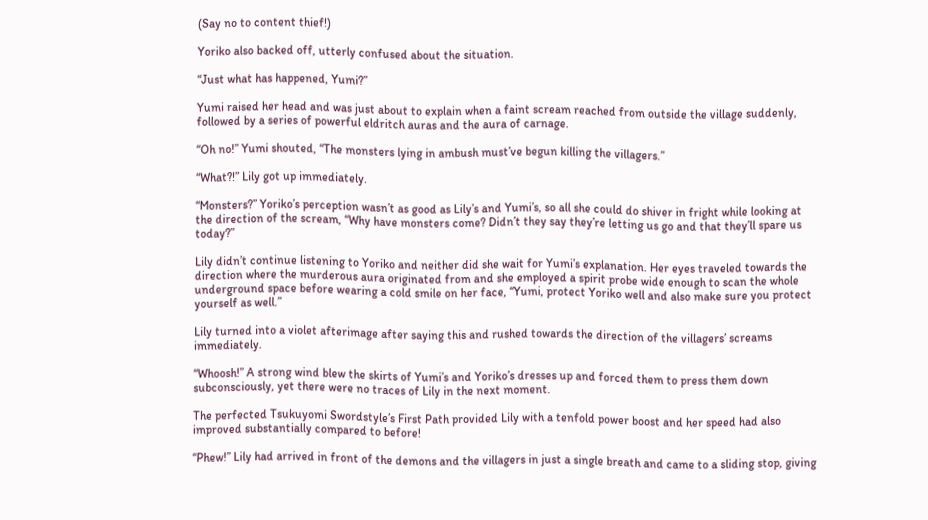(Say no to content thief!)

Yoriko also backed off, utterly confused about the situation.

“Just what has happened, Yumi?”

Yumi raised her head and was just about to explain when a faint scream reached from outside the village suddenly, followed by a series of powerful eldritch auras and the aura of carnage.

“Oh no!” Yumi shouted, “The monsters lying in ambush must’ve begun killing the villagers.”

“What?!” Lily got up immediately.

“Monsters?” Yoriko’s perception wasn’t as good as Lily’s and Yumi’s, so all she could do shiver in fright while looking at the direction of the scream, “Why have monsters come? Didn’t they say they’re letting us go and that they’ll spare us today?”

Lily didn’t continue listening to Yoriko and neither did she wait for Yumi’s explanation. Her eyes traveled towards the direction where the murderous aura originated from and she employed a spirit probe wide enough to scan the whole underground space before wearing a cold smile on her face, “Yumi, protect Yoriko well and also make sure you protect yourself as well.”

Lily turned into a violet afterimage after saying this and rushed towards the direction of the villagers’ screams immediately.

“Whoosh!” A strong wind blew the skirts of Yumi’s and Yoriko’s dresses up and forced them to press them down subconsciously, yet there were no traces of Lily in the next moment.

The perfected Tsukuyomi Swordstyle’s First Path provided Lily with a tenfold power boost and her speed had also improved substantially compared to before!

“Phew!” Lily had arrived in front of the demons and the villagers in just a single breath and came to a sliding stop, giving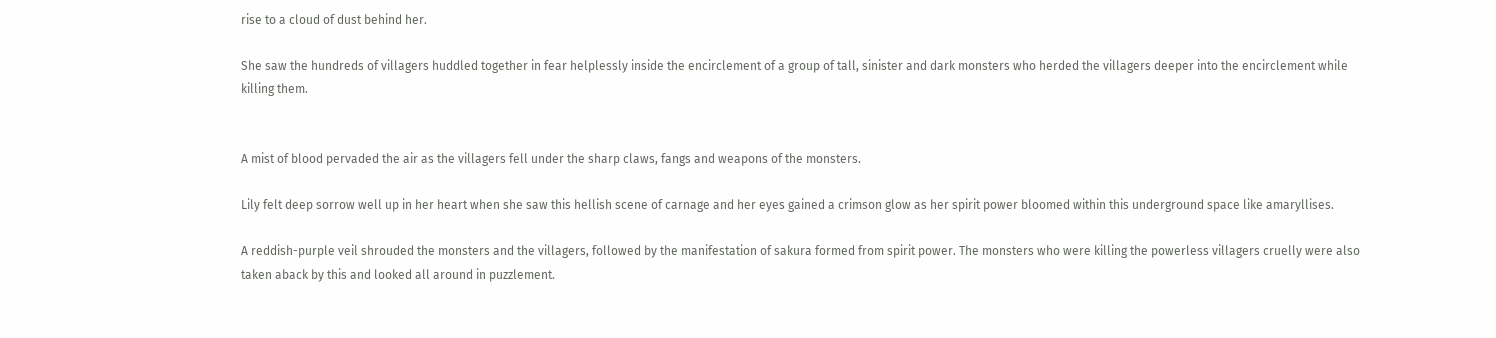rise to a cloud of dust behind her.

She saw the hundreds of villagers huddled together in fear helplessly inside the encirclement of a group of tall, sinister and dark monsters who herded the villagers deeper into the encirclement while killing them.


A mist of blood pervaded the air as the villagers fell under the sharp claws, fangs and weapons of the monsters.

Lily felt deep sorrow well up in her heart when she saw this hellish scene of carnage and her eyes gained a crimson glow as her spirit power bloomed within this underground space like amaryllises.

A reddish-purple veil shrouded the monsters and the villagers, followed by the manifestation of sakura formed from spirit power. The monsters who were killing the powerless villagers cruelly were also taken aback by this and looked all around in puzzlement.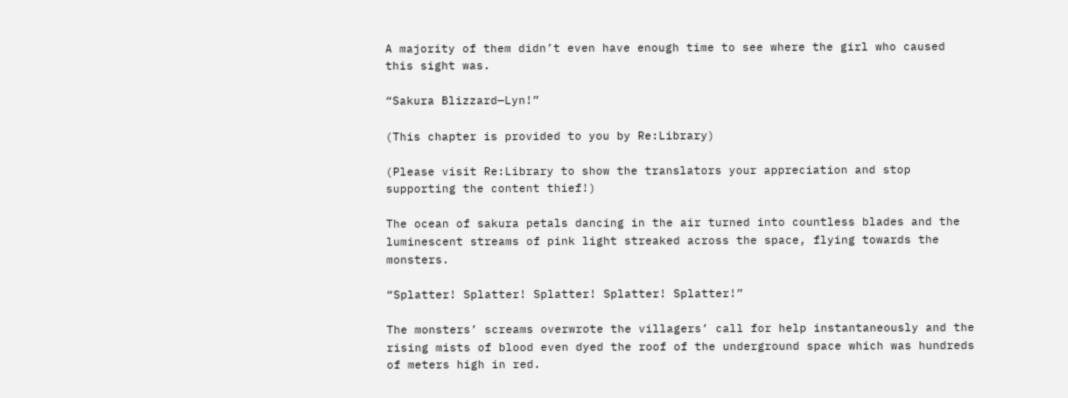A majority of them didn’t even have enough time to see where the girl who caused this sight was.

“Sakura Blizzard—Lyn!”

(This chapter is provided to you by Re:Library)

(Please visit Re:Library to show the translators your appreciation and stop supporting the content thief!)

The ocean of sakura petals dancing in the air turned into countless blades and the luminescent streams of pink light streaked across the space, flying towards the monsters.

“Splatter! Splatter! Splatter! Splatter! Splatter!”

The monsters’ screams overwrote the villagers’ call for help instantaneously and the rising mists of blood even dyed the roof of the underground space which was hundreds of meters high in red.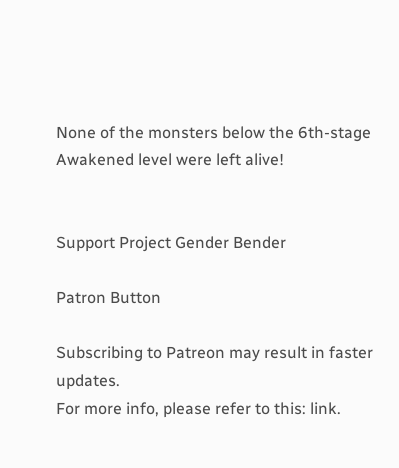None of the monsters below the 6th-stage Awakened level were left alive!


Support Project Gender Bender

Patron Button

Subscribing to Patreon may result in faster updates.
For more info, please refer to this: link.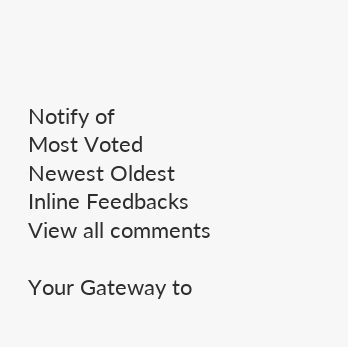Notify of
Most Voted
Newest Oldest
Inline Feedbacks
View all comments

Your Gateway to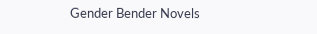Gender Bender Novels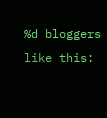%d bloggers like this: